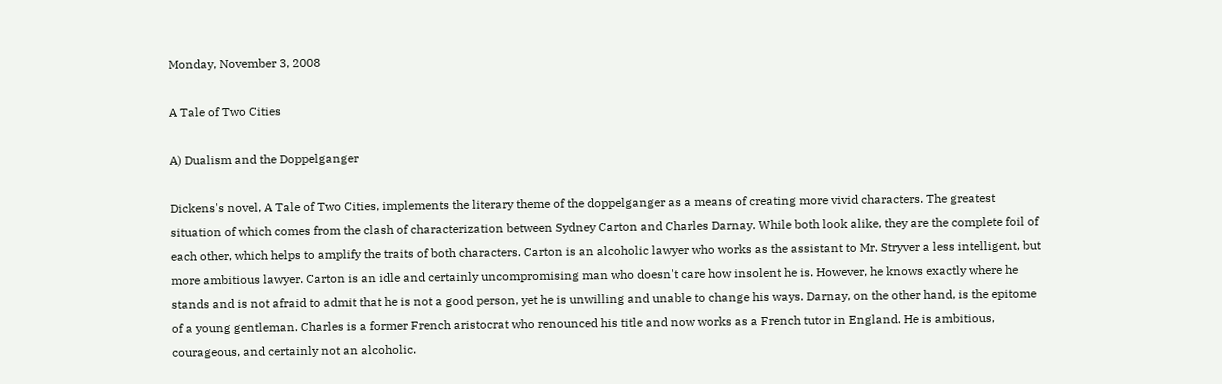Monday, November 3, 2008

A Tale of Two Cities

A) Dualism and the Doppelganger

Dickens's novel, A Tale of Two Cities, implements the literary theme of the doppelganger as a means of creating more vivid characters. The greatest situation of which comes from the clash of characterization between Sydney Carton and Charles Darnay. While both look alike, they are the complete foil of each other, which helps to amplify the traits of both characters. Carton is an alcoholic lawyer who works as the assistant to Mr. Stryver a less intelligent, but more ambitious lawyer. Carton is an idle and certainly uncompromising man who doesn't care how insolent he is. However, he knows exactly where he stands and is not afraid to admit that he is not a good person, yet he is unwilling and unable to change his ways. Darnay, on the other hand, is the epitome of a young gentleman. Charles is a former French aristocrat who renounced his title and now works as a French tutor in England. He is ambitious, courageous, and certainly not an alcoholic.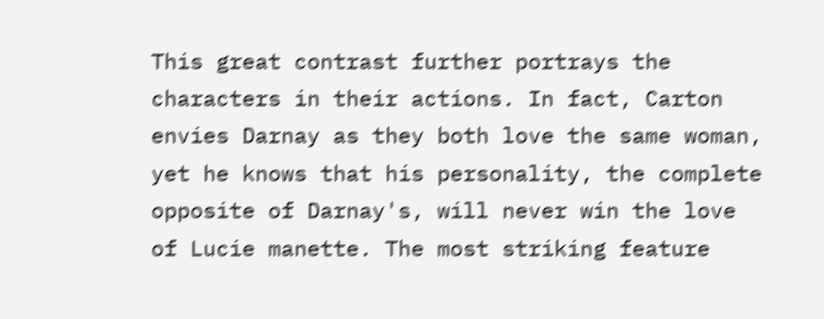This great contrast further portrays the characters in their actions. In fact, Carton envies Darnay as they both love the same woman, yet he knows that his personality, the complete opposite of Darnay's, will never win the love of Lucie manette. The most striking feature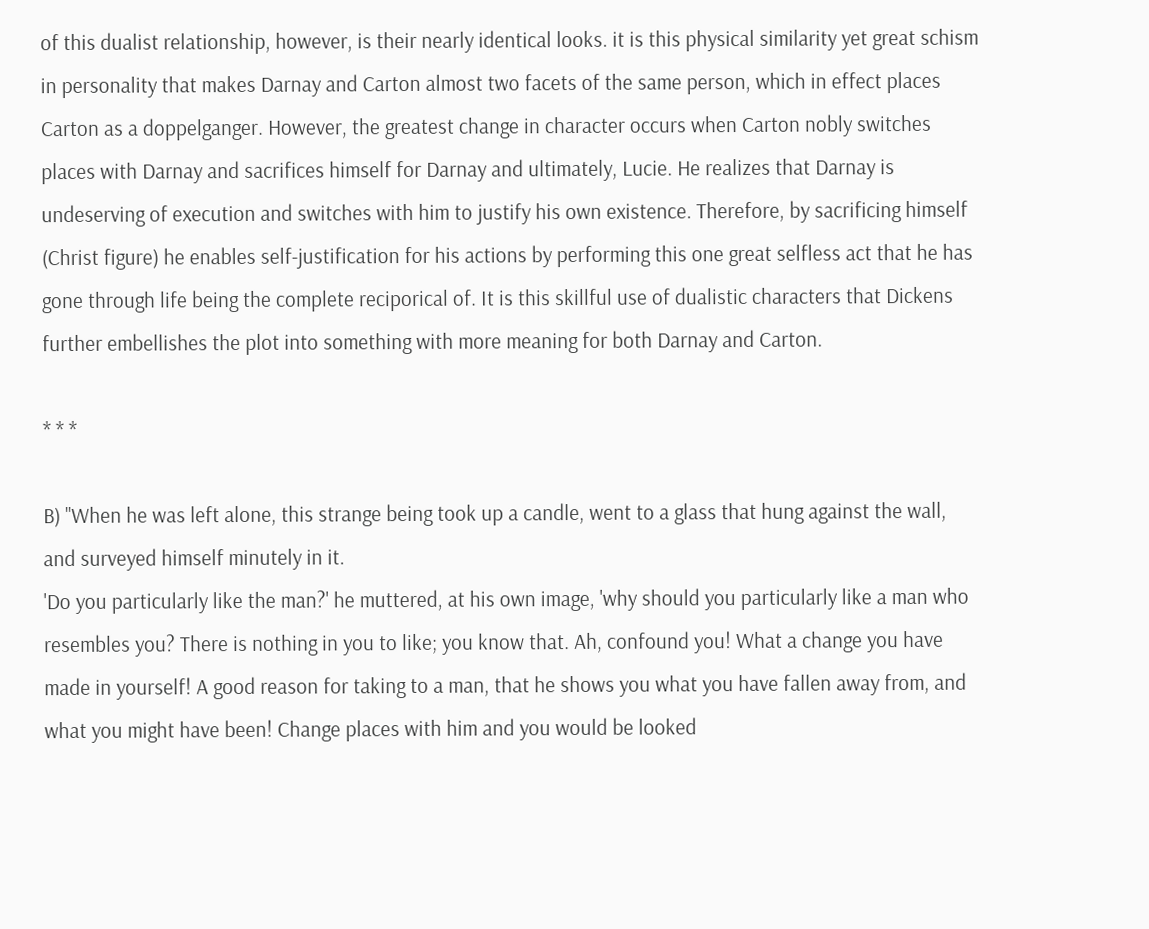of this dualist relationship, however, is their nearly identical looks. it is this physical similarity yet great schism in personality that makes Darnay and Carton almost two facets of the same person, which in effect places Carton as a doppelganger. However, the greatest change in character occurs when Carton nobly switches places with Darnay and sacrifices himself for Darnay and ultimately, Lucie. He realizes that Darnay is undeserving of execution and switches with him to justify his own existence. Therefore, by sacrificing himself (Christ figure) he enables self-justification for his actions by performing this one great selfless act that he has gone through life being the complete reciporical of. It is this skillful use of dualistic characters that Dickens further embellishes the plot into something with more meaning for both Darnay and Carton.

* * *

B) "When he was left alone, this strange being took up a candle, went to a glass that hung against the wall, and surveyed himself minutely in it.
'Do you particularly like the man?' he muttered, at his own image, 'why should you particularly like a man who resembles you? There is nothing in you to like; you know that. Ah, confound you! What a change you have made in yourself! A good reason for taking to a man, that he shows you what you have fallen away from, and what you might have been! Change places with him and you would be looked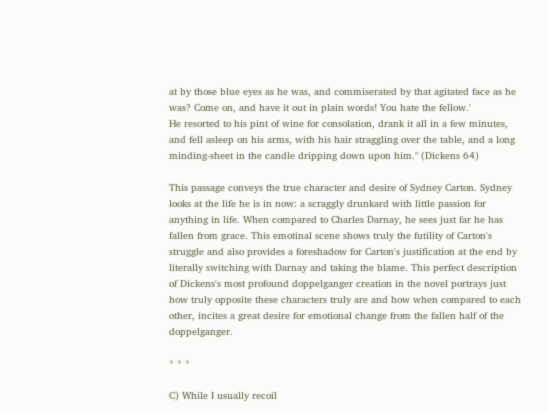at by those blue eyes as he was, and commiserated by that agitated face as he was? Come on, and have it out in plain words! You hate the fellow.'
He resorted to his pint of wine for consolation, drank it all in a few minutes, and fell asleep on his arms, with his hair straggling over the table, and a long minding-sheet in the candle dripping down upon him." (Dickens 64)

This passage conveys the true character and desire of Sydney Carton. Sydney looks at the life he is in now: a scraggly drunkard with little passion for anything in life. When compared to Charles Darnay, he sees just far he has fallen from grace. This emotinal scene shows truly the futility of Carton's struggle and also provides a foreshadow for Carton's justification at the end by literally switching with Darnay and taking the blame. This perfect description of Dickens's most profound doppelganger creation in the novel portrays just how truly opposite these characters truly are and how when compared to each other, incites a great desire for emotional change from the fallen half of the doppelganger.

* * *

C) While I usually recoil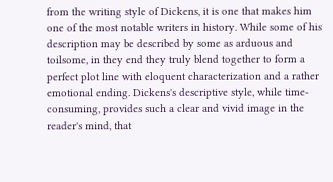from the writing style of Dickens, it is one that makes him one of the most notable writers in history. While some of his description may be described by some as arduous and toilsome, in they end they truly blend together to form a perfect plot line with eloquent characterization and a rather emotional ending. Dickens's descriptive style, while time-consuming, provides such a clear and vivid image in the reader's mind, that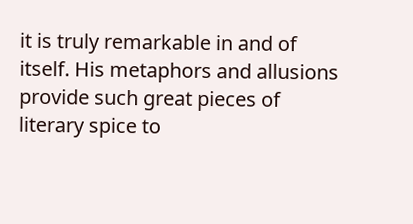it is truly remarkable in and of itself. His metaphors and allusions provide such great pieces of literary spice to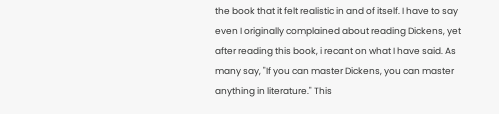the book that it felt realistic in and of itself. I have to say even I originally complained about reading Dickens, yet after reading this book, i recant on what I have said. As many say, "If you can master Dickens, you can master anything in literature." This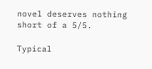novel deserves nothing short of a 5/5.

Typical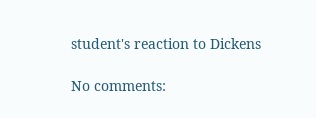student's reaction to Dickens

No comments: